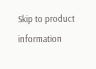Skip to product information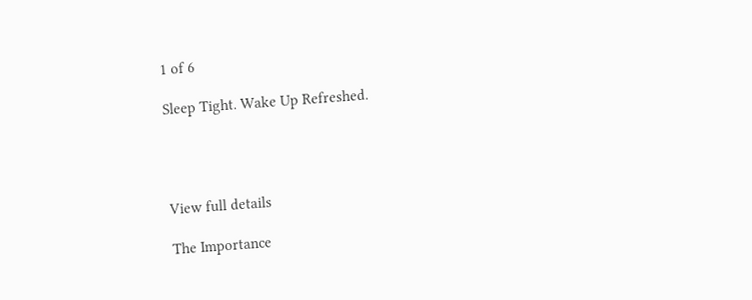1 of 6

Sleep Tight. Wake Up Refreshed.




View full details

The Importance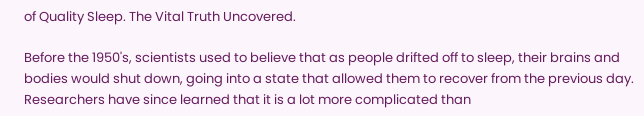of Quality Sleep. The Vital Truth Uncovered.

Before the 1950's, scientists used to believe that as people drifted off to sleep, their brains and bodies would shut down, going into a state that allowed them to recover from the previous day. Researchers have since learned that it is a lot more complicated than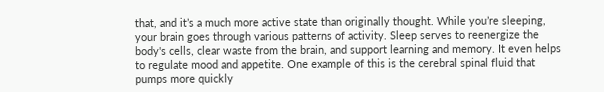that, and it’s a much more active state than originally thought. While you’re sleeping, your brain goes through various patterns of activity. Sleep serves to reenergize the body's cells, clear waste from the brain, and support learning and memory. It even helps to regulate mood and appetite. One example of this is the cerebral spinal fluid that pumps more quickly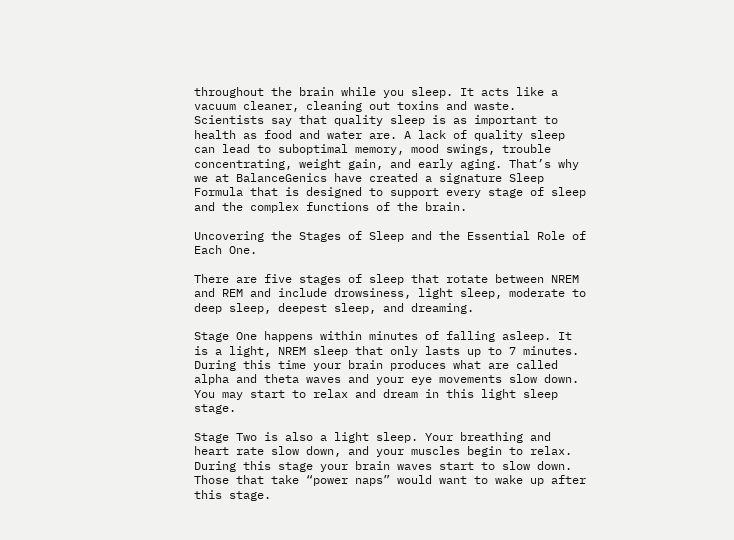throughout the brain while you sleep. It acts like a vacuum cleaner, cleaning out toxins and waste. Scientists say that quality sleep is as important to health as food and water are. A lack of quality sleep can lead to suboptimal memory, mood swings, trouble concentrating, weight gain, and early aging. That’s why we at BalanceGenics have created a signature Sleep Formula that is designed to support every stage of sleep and the complex functions of the brain.

Uncovering the Stages of Sleep and the Essential Role of Each One.

There are five stages of sleep that rotate between NREM and REM and include drowsiness, light sleep, moderate to deep sleep, deepest sleep, and dreaming.

Stage One happens within minutes of falling asleep. It is a light, NREM sleep that only lasts up to 7 minutes. During this time your brain produces what are called alpha and theta waves and your eye movements slow down. You may start to relax and dream in this light sleep stage.

Stage Two is also a light sleep. Your breathing and heart rate slow down, and your muscles begin to relax. During this stage your brain waves start to slow down. Those that take “power naps” would want to wake up after this stage.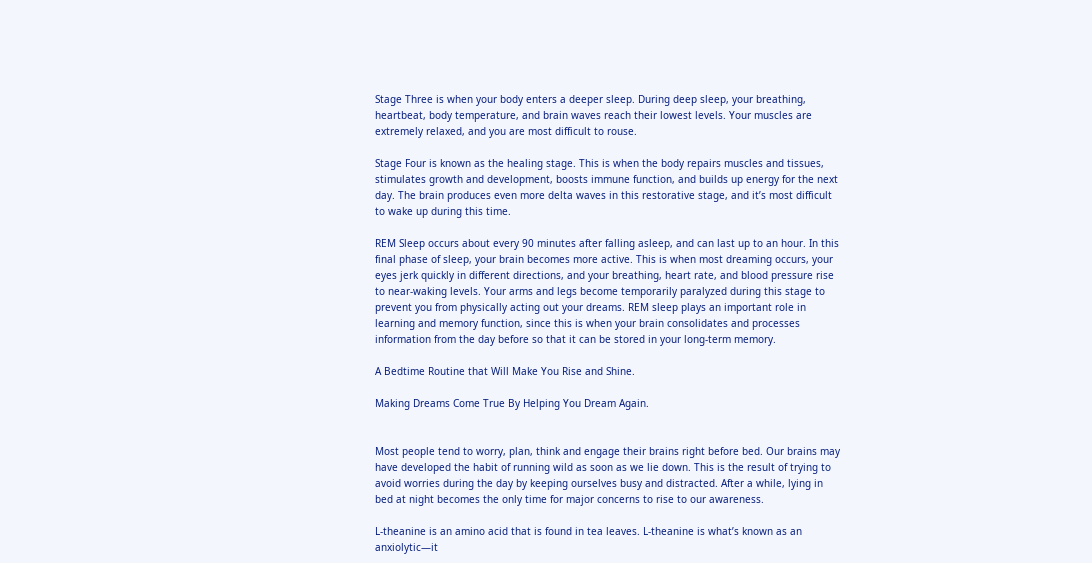Stage Three is when your body enters a deeper sleep. During deep sleep, your breathing, heartbeat, body temperature, and brain waves reach their lowest levels. Your muscles are extremely relaxed, and you are most difficult to rouse.

Stage Four is known as the healing stage. This is when the body repairs muscles and tissues, stimulates growth and development, boosts immune function, and builds up energy for the next day. The brain produces even more delta waves in this restorative stage, and it’s most difficult to wake up during this time.

REM Sleep occurs about every 90 minutes after falling asleep, and can last up to an hour. In this final phase of sleep, your brain becomes more active. This is when most dreaming occurs, your eyes jerk quickly in different directions, and your breathing, heart rate, and blood pressure rise to near-waking levels. Your arms and legs become temporarily paralyzed during this stage to prevent you from physically acting out your dreams. REM sleep plays an important role in learning and memory function, since this is when your brain consolidates and processes information from the day before so that it can be stored in your long-term memory.

A Bedtime Routine that Will Make You Rise and Shine.

Making Dreams Come True By Helping You Dream Again.


Most people tend to worry, plan, think and engage their brains right before bed. Our brains may have developed the habit of running wild as soon as we lie down. This is the result of trying to avoid worries during the day by keeping ourselves busy and distracted. After a while, lying in bed at night becomes the only time for major concerns to rise to our awareness.

L-theanine is an amino acid that is found in tea leaves. L-theanine is what’s known as an anxiolytic—it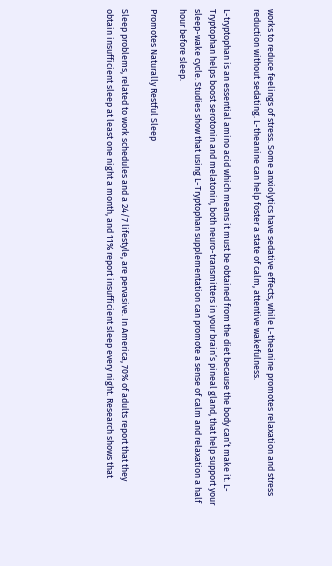works to reduce feelings of stress. Some anxiolytics have sedative effects, while L-theanine promotes relaxation and stress reduction without sedating. L-theanine can help foster a state of calm, attentive wakefulness.

L-tryptophan is an essential amino acid which means it must be obtained from the diet because the body can’t make it. L-Tryptophan helps boost serotonin and melatonin, both neuro-transmitters in your brain’s pineal gland, that help support your sleep-wake cycle. Studies show that using L-Tryptophan supplementation can promote a sense of calm and relaxation a half hour before sleep.

Promotes Naturally Restful Sleep

Sleep problems, related to work schedules and a 24/7 lifestyle, are pervasive. In America, 70% of adults report that they obtain insufficient sleep at least one night a month, and 11% report insufficient sleep every night. Research shows that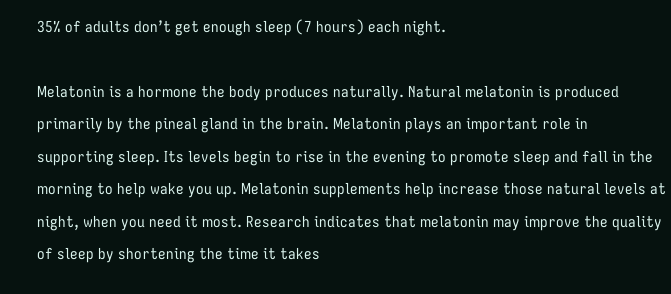35% of adults don’t get enough sleep (7 hours) each night.

Melatonin is a hormone the body produces naturally. Natural melatonin is produced primarily by the pineal gland in the brain. Melatonin plays an important role in supporting sleep. Its levels begin to rise in the evening to promote sleep and fall in the morning to help wake you up. Melatonin supplements help increase those natural levels at night, when you need it most. Research indicates that melatonin may improve the quality of sleep by shortening the time it takes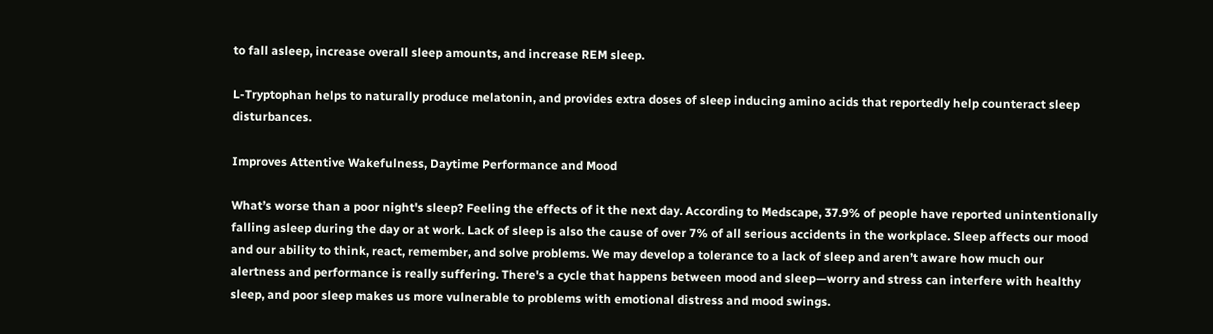to fall asleep, increase overall sleep amounts, and increase REM sleep.

L-Tryptophan helps to naturally produce melatonin, and provides extra doses of sleep inducing amino acids that reportedly help counteract sleep disturbances.

Improves Attentive Wakefulness, Daytime Performance and Mood

What’s worse than a poor night's sleep? Feeling the effects of it the next day. According to Medscape, 37.9% of people have reported unintentionally falling asleep during the day or at work. Lack of sleep is also the cause of over 7% of all serious accidents in the workplace. Sleep affects our mood and our ability to think, react, remember, and solve problems. We may develop a tolerance to a lack of sleep and aren’t aware how much our alertness and performance is really suffering. There's a cycle that happens between mood and sleep—worry and stress can interfere with healthy sleep, and poor sleep makes us more vulnerable to problems with emotional distress and mood swings.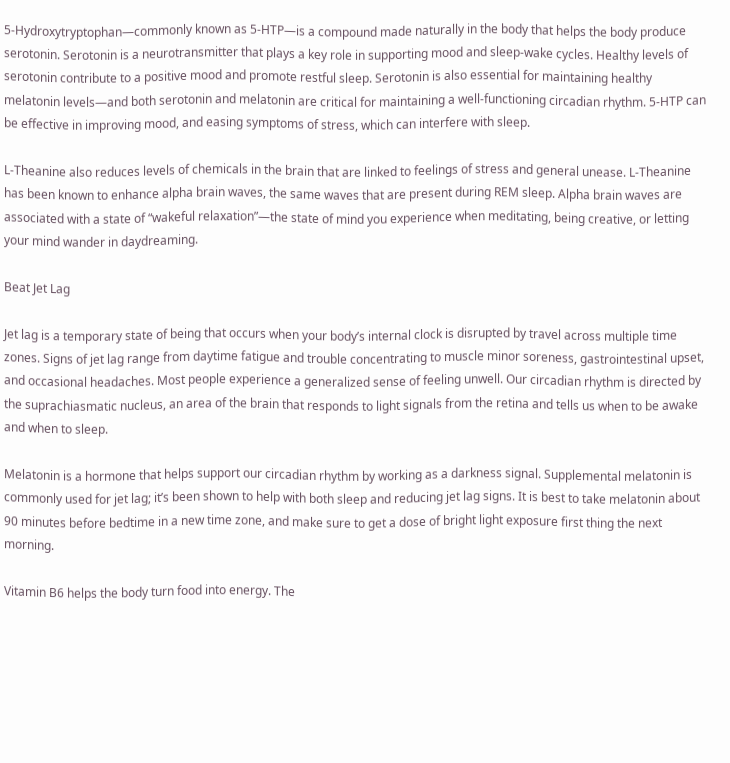5-Hydroxytryptophan—commonly known as 5-HTP—is a compound made naturally in the body that helps the body produce serotonin. Serotonin is a neurotransmitter that plays a key role in supporting mood and sleep-wake cycles. Healthy levels of serotonin contribute to a positive mood and promote restful sleep. Serotonin is also essential for maintaining healthy melatonin levels—and both serotonin and melatonin are critical for maintaining a well-functioning circadian rhythm. 5-HTP can be effective in improving mood, and easing symptoms of stress, which can interfere with sleep.

L-Theanine also reduces levels of chemicals in the brain that are linked to feelings of stress and general unease. L-Theanine has been known to enhance alpha brain waves, the same waves that are present during REM sleep. Alpha brain waves are associated with a state of “wakeful relaxation”—the state of mind you experience when meditating, being creative, or letting your mind wander in daydreaming.

Beat Jet Lag

Jet lag is a temporary state of being that occurs when your body’s internal clock is disrupted by travel across multiple time zones. Signs of jet lag range from daytime fatigue and trouble concentrating to muscle minor soreness, gastrointestinal upset, and occasional headaches. Most people experience a generalized sense of feeling unwell. Our circadian rhythm is directed by the suprachiasmatic nucleus, an area of the brain that responds to light signals from the retina and tells us when to be awake and when to sleep.

Melatonin is a hormone that helps support our circadian rhythm by working as a darkness signal. Supplemental melatonin is commonly used for jet lag; it’s been shown to help with both sleep and reducing jet lag signs. It is best to take melatonin about 90 minutes before bedtime in a new time zone, and make sure to get a dose of bright light exposure first thing the next morning.

Vitamin B6 helps the body turn food into energy. The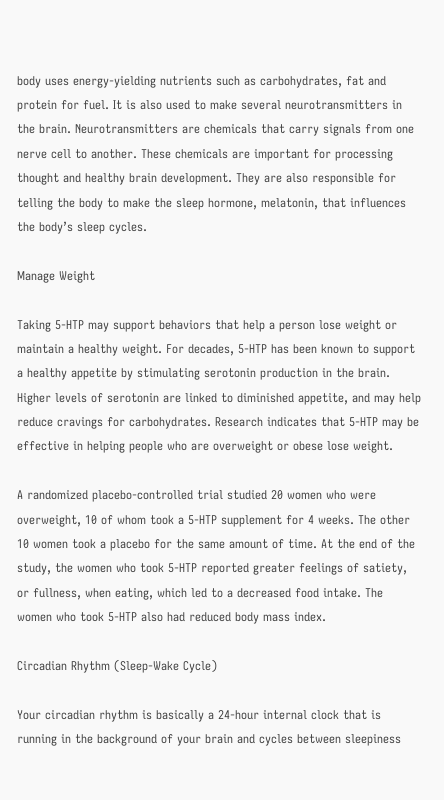body uses energy-yielding nutrients such as carbohydrates, fat and protein for fuel. It is also used to make several neurotransmitters in the brain. Neurotransmitters are chemicals that carry signals from one nerve cell to another. These chemicals are important for processing thought and healthy brain development. They are also responsible for telling the body to make the sleep hormone, melatonin, that influences the body’s sleep cycles.

Manage Weight

Taking 5-HTP may support behaviors that help a person lose weight or maintain a healthy weight. For decades, 5-HTP has been known to support a healthy appetite by stimulating serotonin production in the brain. Higher levels of serotonin are linked to diminished appetite, and may help reduce cravings for carbohydrates. Research indicates that 5-HTP may be effective in helping people who are overweight or obese lose weight.

A randomized placebo-controlled trial studied 20 women who were overweight, 10 of whom took a 5-HTP supplement for 4 weeks. The other 10 women took a placebo for the same amount of time. At the end of the study, the women who took 5-HTP reported greater feelings of satiety, or fullness, when eating, which led to a decreased food intake. The women who took 5-HTP also had reduced body mass index.

Circadian Rhythm (Sleep-Wake Cycle)

Your circadian rhythm is basically a 24-hour internal clock that is running in the background of your brain and cycles between sleepiness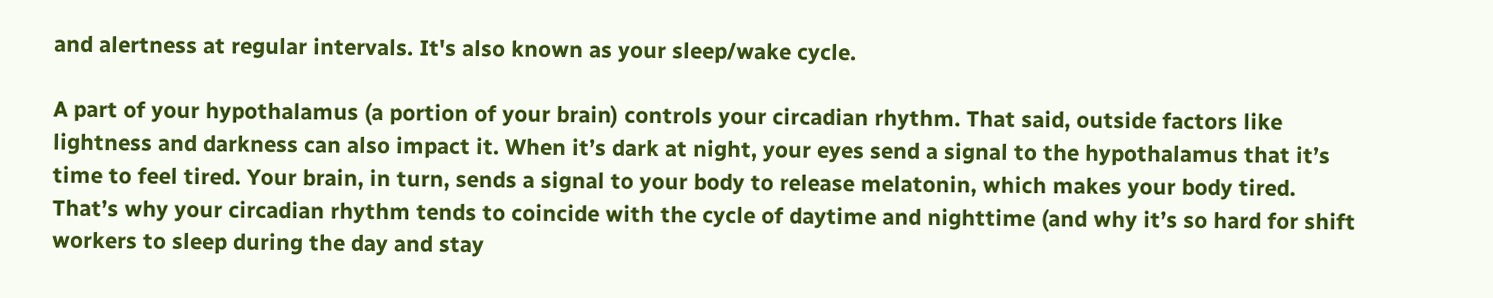and alertness at regular intervals. It's also known as your sleep/wake cycle.

A part of your hypothalamus (a portion of your brain) controls your circadian rhythm. That said, outside factors like lightness and darkness can also impact it. When it’s dark at night, your eyes send a signal to the hypothalamus that it’s time to feel tired. Your brain, in turn, sends a signal to your body to release melatonin, which makes your body tired. That’s why your circadian rhythm tends to coincide with the cycle of daytime and nighttime (and why it’s so hard for shift workers to sleep during the day and stay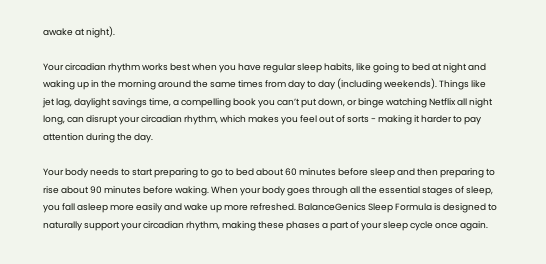awake at night).

Your circadian rhythm works best when you have regular sleep habits, like going to bed at night and waking up in the morning around the same times from day to day (including weekends). Things like jet lag, daylight savings time, a compelling book you can’t put down, or binge watching Netflix all night long, can disrupt your circadian rhythm, which makes you feel out of sorts - making it harder to pay attention during the day.

Your body needs to start preparing to go to bed about 60 minutes before sleep and then preparing to rise about 90 minutes before waking. When your body goes through all the essential stages of sleep, you fall asleep more easily and wake up more refreshed. BalanceGenics Sleep Formula is designed to naturally support your circadian rhythm, making these phases a part of your sleep cycle once again.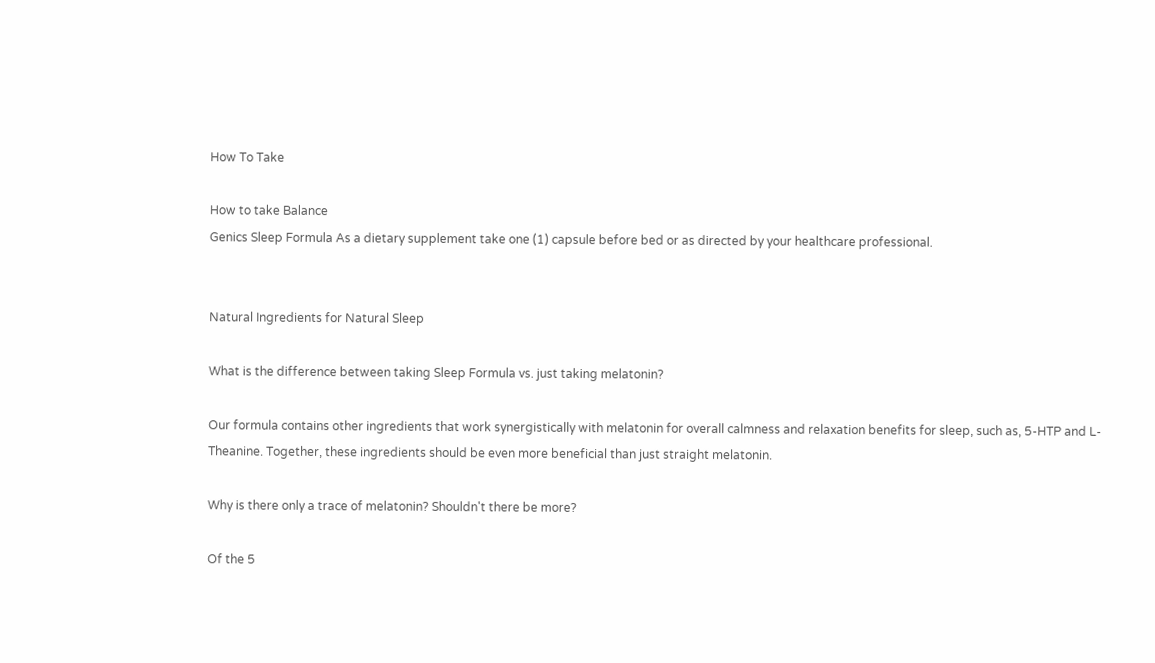How To Take

How to take Balance
Genics Sleep Formula As a dietary supplement take one (1) capsule before bed or as directed by your healthcare professional.


Natural Ingredients for Natural Sleep

What is the difference between taking Sleep Formula vs. just taking melatonin?

Our formula contains other ingredients that work synergistically with melatonin for overall calmness and relaxation benefits for sleep, such as, 5-HTP and L-Theanine. Together, these ingredients should be even more beneficial than just straight melatonin.

Why is there only a trace of melatonin? Shouldn't there be more?

Of the 5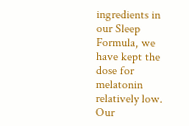ingredients in our Sleep Formula, we have kept the dose for melatonin relatively low. Our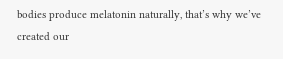bodies produce melatonin naturally, that’s why we’ve created our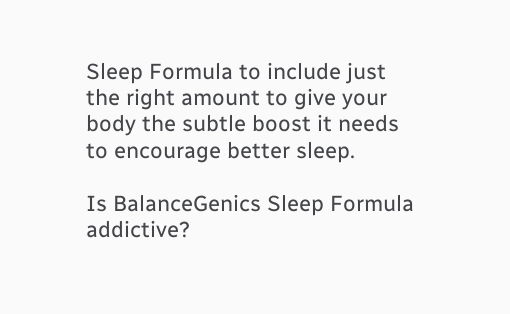Sleep Formula to include just the right amount to give your body the subtle boost it needs to encourage better sleep.

Is BalanceGenics Sleep Formula addictive?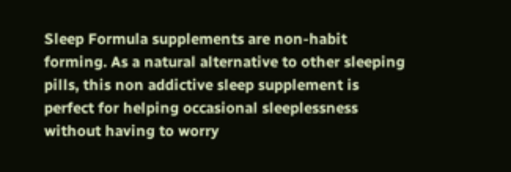Sleep Formula supplements are non-habit forming. As a natural alternative to other sleeping pills, this non addictive sleep supplement is perfect for helping occasional sleeplessness without having to worry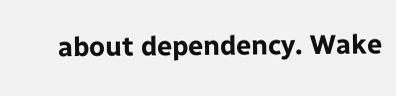about dependency. Wake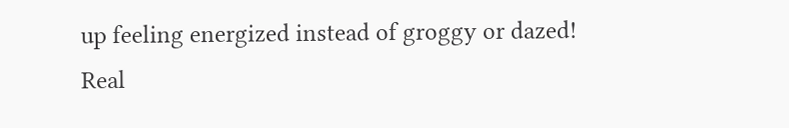up feeling energized instead of groggy or dazed!
Real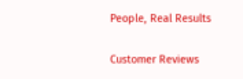People, Real Results

Customer Reviews